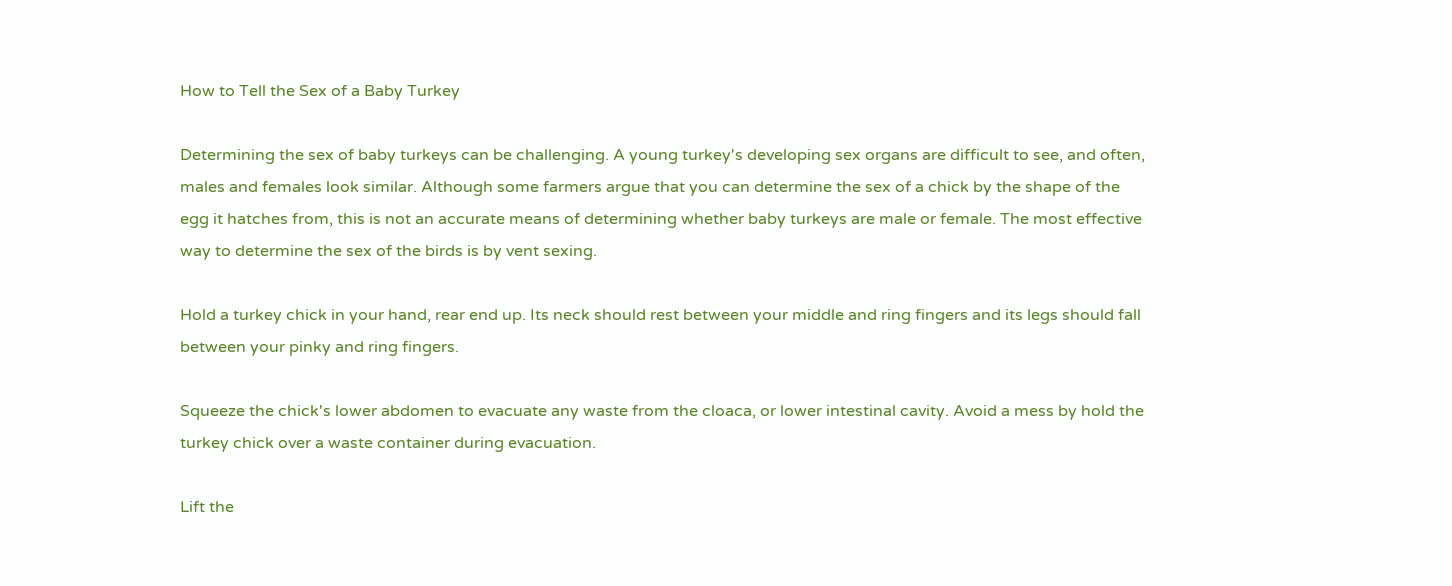How to Tell the Sex of a Baby Turkey

Determining the sex of baby turkeys can be challenging. A young turkey's developing sex organs are difficult to see, and often, males and females look similar. Although some farmers argue that you can determine the sex of a chick by the shape of the egg it hatches from, this is not an accurate means of determining whether baby turkeys are male or female. The most effective way to determine the sex of the birds is by vent sexing.

Hold a turkey chick in your hand, rear end up. Its neck should rest between your middle and ring fingers and its legs should fall between your pinky and ring fingers.

Squeeze the chick's lower abdomen to evacuate any waste from the cloaca, or lower intestinal cavity. Avoid a mess by hold the turkey chick over a waste container during evacuation.

Lift the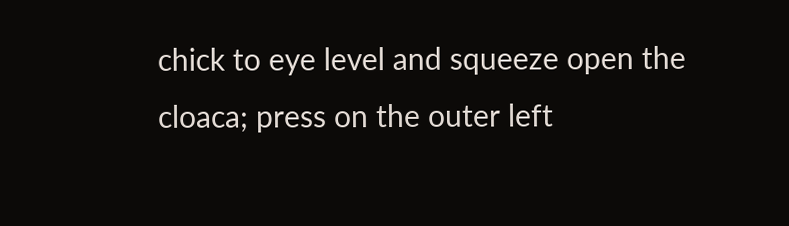chick to eye level and squeeze open the cloaca; press on the outer left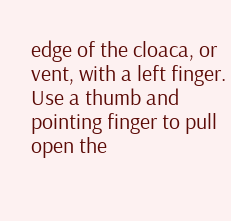edge of the cloaca, or vent, with a left finger. Use a thumb and pointing finger to pull open the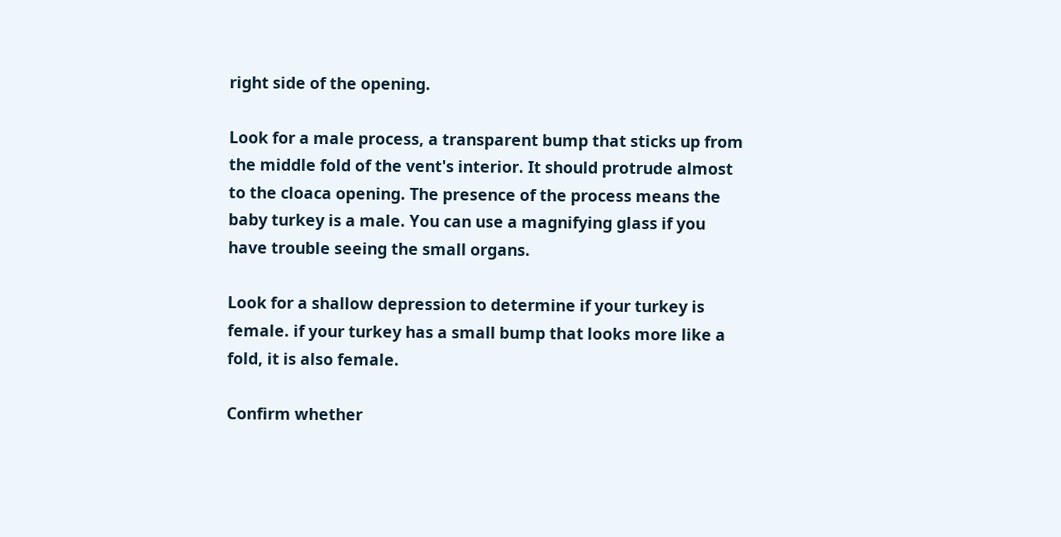right side of the opening.

Look for a male process, a transparent bump that sticks up from the middle fold of the vent's interior. It should protrude almost to the cloaca opening. The presence of the process means the baby turkey is a male. You can use a magnifying glass if you have trouble seeing the small organs.

Look for a shallow depression to determine if your turkey is female. if your turkey has a small bump that looks more like a fold, it is also female.

Confirm whether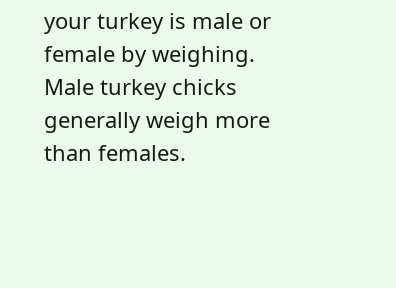your turkey is male or female by weighing. Male turkey chicks generally weigh more than females.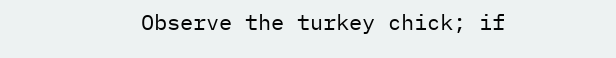Observe the turkey chick; if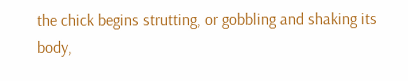the chick begins strutting, or gobbling and shaking its body,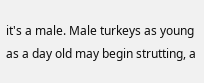it's a male. Male turkeys as young as a day old may begin strutting, a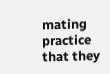mating practice that they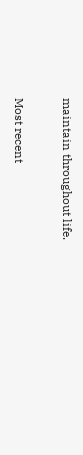maintain throughout life.

Most recent